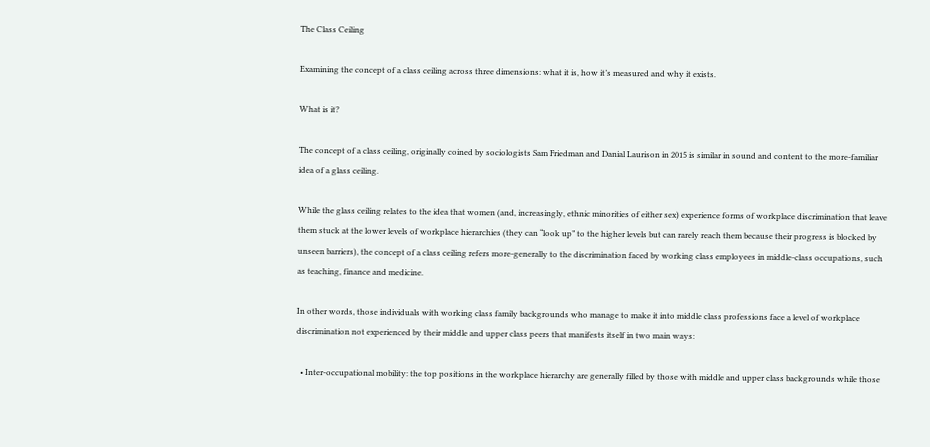The Class Ceiling

Examining the concept of a class ceiling across three dimensions: what it is, how it’s measured and why it exists.

What is it?

The concept of a class ceiling, originally coined by sociologists Sam Friedman and Danial Laurison in 2015 is similar in sound and content to the more-familiar idea of a glass ceiling.

While the glass ceiling relates to the idea that women (and, increasingly, ethnic minorities of either sex) experience forms of workplace discrimination that leave them stuck at the lower levels of workplace hierarchies (they can “look up” to the higher levels but can rarely reach them because their progress is blocked by unseen barriers), the concept of a class ceiling refers more-generally to the discrimination faced by working class employees in middle-class occupations, such as teaching, finance and medicine.

In other words, those individuals with working class family backgrounds who manage to make it into middle class professions face a level of workplace discrimination not experienced by their middle and upper class peers that manifests itself in two main ways:

  • Inter-occupational mobility: the top positions in the workplace hierarchy are generally filled by those with middle and upper class backgrounds while those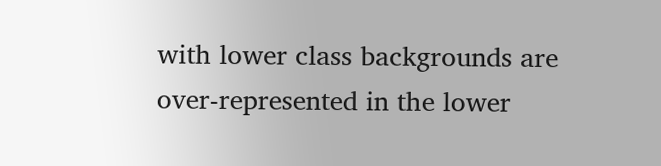with lower class backgrounds are over-represented in the lower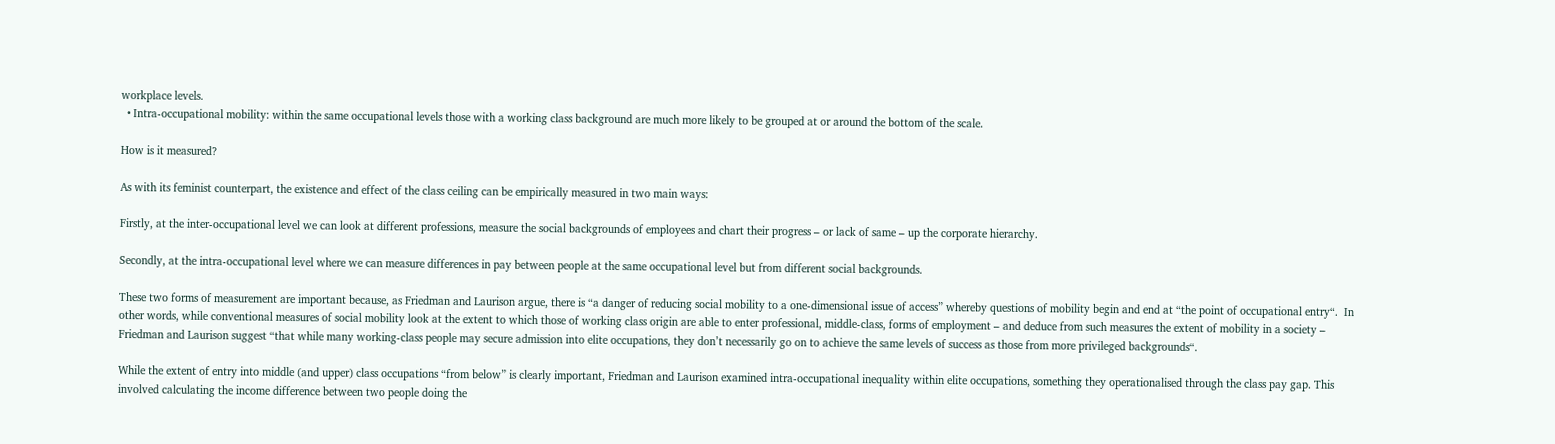workplace levels.
  • Intra-occupational mobility: within the same occupational levels those with a working class background are much more likely to be grouped at or around the bottom of the scale.

How is it measured?

As with its feminist counterpart, the existence and effect of the class ceiling can be empirically measured in two main ways:

Firstly, at the inter-occupational level we can look at different professions, measure the social backgrounds of employees and chart their progress – or lack of same – up the corporate hierarchy.

Secondly, at the intra-occupational level where we can measure differences in pay between people at the same occupational level but from different social backgrounds.

These two forms of measurement are important because, as Friedman and Laurison argue, there is “a danger of reducing social mobility to a one-dimensional issue of access” whereby questions of mobility begin and end at “the point of occupational entry“.  In other words, while conventional measures of social mobility look at the extent to which those of working class origin are able to enter professional, middle-class, forms of employment – and deduce from such measures the extent of mobility in a society – Friedman and Laurison suggest “that while many working-class people may secure admission into elite occupations, they don’t necessarily go on to achieve the same levels of success as those from more privileged backgrounds“.

While the extent of entry into middle (and upper) class occupations “from below” is clearly important, Friedman and Laurison examined intra-occupational inequality within elite occupations, something they operationalised through the class pay gap. This involved calculating the income difference between two people doing the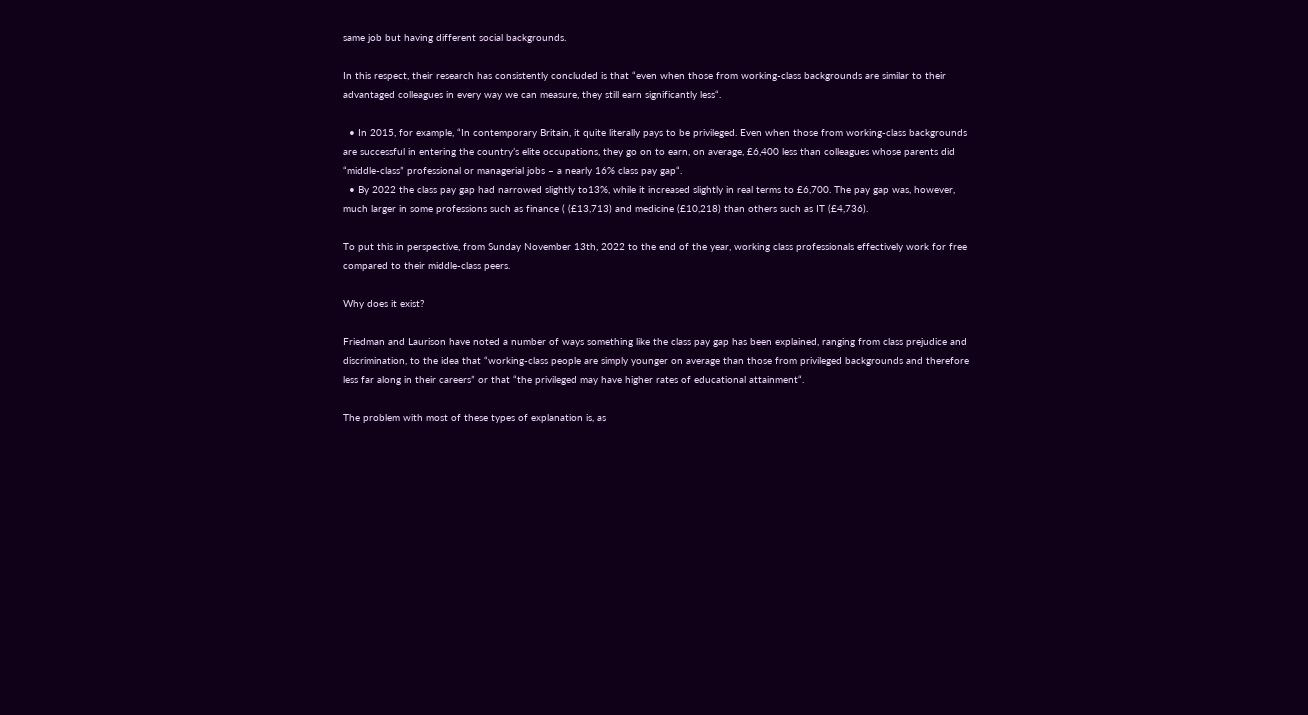same job but having different social backgrounds.

In this respect, their research has consistently concluded is that “even when those from working-class backgrounds are similar to their advantaged colleagues in every way we can measure, they still earn significantly less“.

  • In 2015, for example, “In contemporary Britain, it quite literally pays to be privileged. Even when those from working-class backgrounds are successful in entering the country’s elite occupations, they go on to earn, on average, £6,400 less than colleagues whose parents did “middle-class” professional or managerial jobs – a nearly 16% class pay gap“.
  • By 2022 the class pay gap had narrowed slightly to13%, while it increased slightly in real terms to £6,700. The pay gap was, however, much larger in some professions such as finance ( (£13,713) and medicine (£10,218) than others such as IT (£4,736).

To put this in perspective, from Sunday November 13th, 2022 to the end of the year, working class professionals effectively work for free compared to their middle-class peers.

Why does it exist?

Friedman and Laurison have noted a number of ways something like the class pay gap has been explained, ranging from class prejudice and discrimination, to the idea that “working-class people are simply younger on average than those from privileged backgrounds and therefore less far along in their careers” or that “the privileged may have higher rates of educational attainment“.

The problem with most of these types of explanation is, as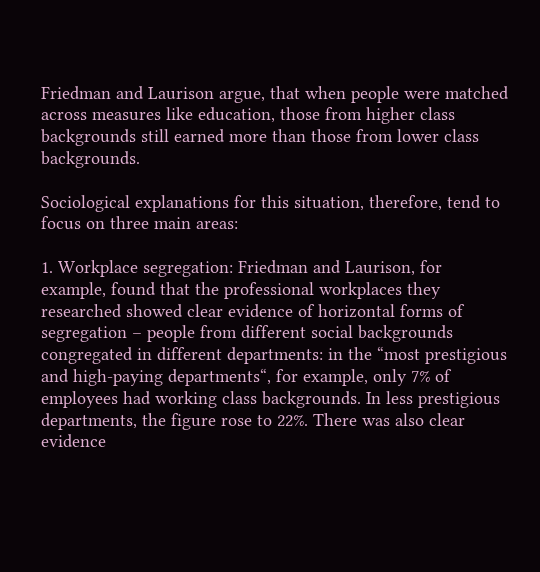Friedman and Laurison argue, that when people were matched across measures like education, those from higher class backgrounds still earned more than those from lower class backgrounds.

Sociological explanations for this situation, therefore, tend to focus on three main areas:

1. Workplace segregation: Friedman and Laurison, for example, found that the professional workplaces they researched showed clear evidence of horizontal forms of segregation – people from different social backgrounds congregated in different departments: in the “most prestigious and high-paying departments“, for example, only 7% of employees had working class backgrounds. In less prestigious departments, the figure rose to 22%. There was also clear evidence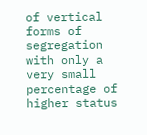of vertical forms of segregation with only a very small percentage of higher status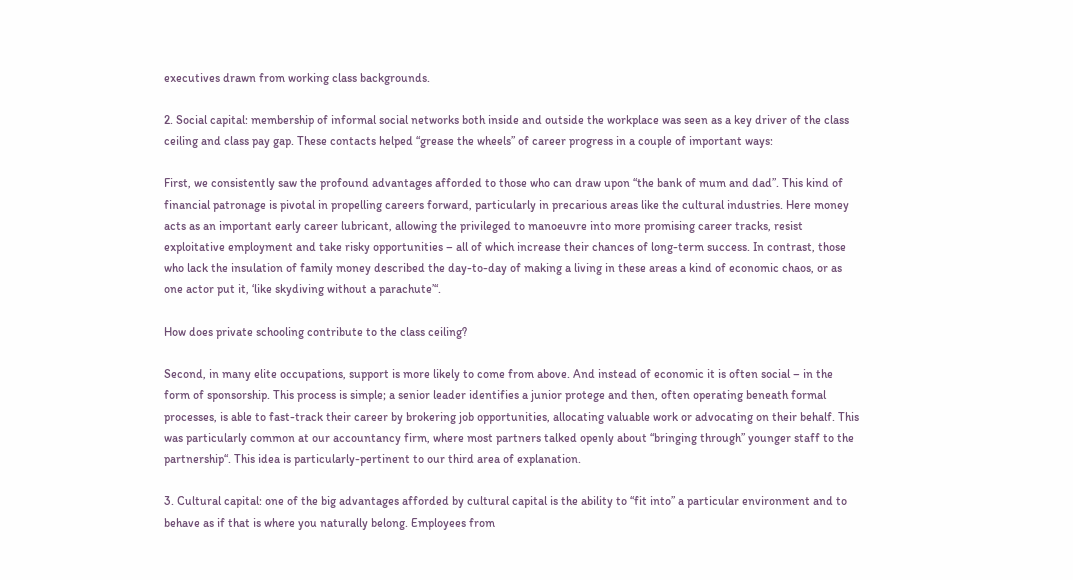executives drawn from working class backgrounds.

2. Social capital: membership of informal social networks both inside and outside the workplace was seen as a key driver of the class ceiling and class pay gap. These contacts helped “grease the wheels” of career progress in a couple of important ways:

First, we consistently saw the profound advantages afforded to those who can draw upon “the bank of mum and dad”. This kind of financial patronage is pivotal in propelling careers forward, particularly in precarious areas like the cultural industries. Here money acts as an important early career lubricant, allowing the privileged to manoeuvre into more promising career tracks, resist exploitative employment and take risky opportunities – all of which increase their chances of long-term success. In contrast, those who lack the insulation of family money described the day-to-day of making a living in these areas a kind of economic chaos, or as one actor put it, ‘like skydiving without a parachute’“.

How does private schooling contribute to the class ceiling?

Second, in many elite occupations, support is more likely to come from above. And instead of economic it is often social – in the form of sponsorship. This process is simple; a senior leader identifies a junior protege and then, often operating beneath formal processes, is able to fast-track their career by brokering job opportunities, allocating valuable work or advocating on their behalf. This was particularly common at our accountancy firm, where most partners talked openly about “bringing through” younger staff to the partnership“. This idea is particularly-pertinent to our third area of explanation.

3. Cultural capital: one of the big advantages afforded by cultural capital is the ability to “fit into” a particular environment and to behave as if that is where you naturally belong. Employees from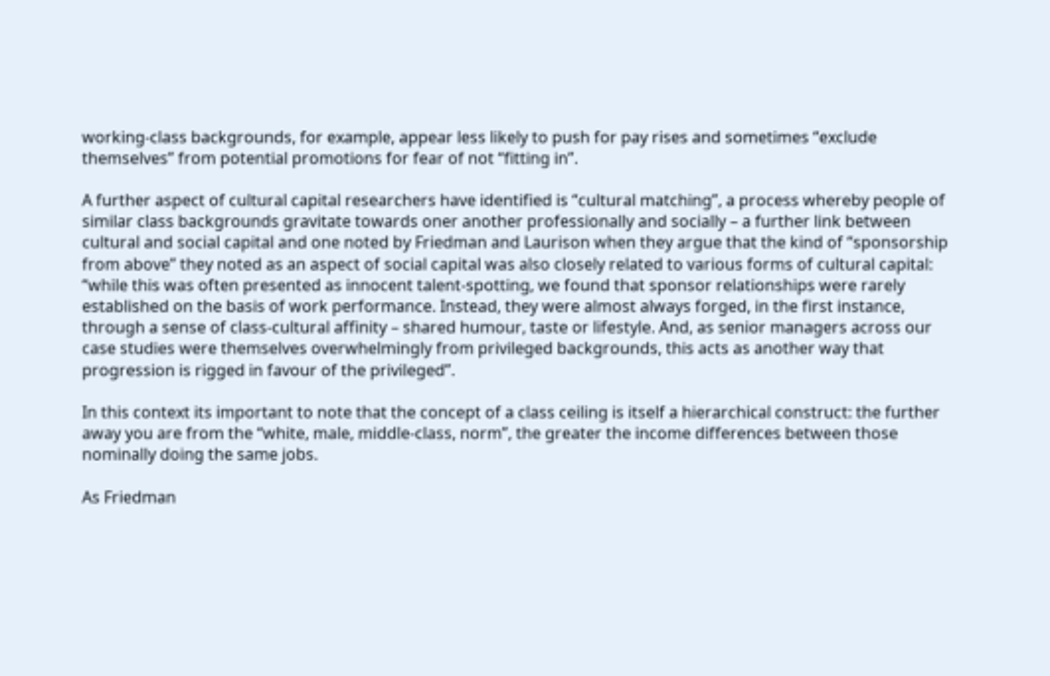working-class backgrounds, for example, appear less likely to push for pay rises and sometimes “exclude themselves” from potential promotions for fear of not “fitting in”.

A further aspect of cultural capital researchers have identified is “cultural matching”, a process whereby people of similar class backgrounds gravitate towards oner another professionally and socially – a further link between cultural and social capital and one noted by Friedman and Laurison when they argue that the kind of “sponsorship from above” they noted as an aspect of social capital was also closely related to various forms of cultural capital: “while this was often presented as innocent talent-spotting, we found that sponsor relationships were rarely established on the basis of work performance. Instead, they were almost always forged, in the first instance, through a sense of class-cultural affinity – shared humour, taste or lifestyle. And, as senior managers across our case studies were themselves overwhelmingly from privileged backgrounds, this acts as another way that progression is rigged in favour of the privileged”.

In this context its important to note that the concept of a class ceiling is itself a hierarchical construct: the further away you are from the “white, male, middle-class, norm”, the greater the income differences between those nominally doing the same jobs.

As Friedman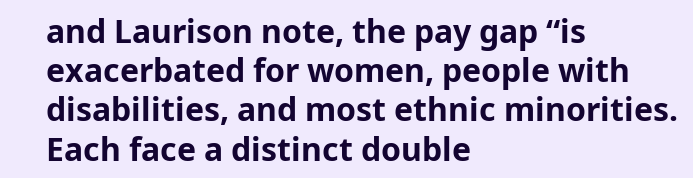and Laurison note, the pay gap “is exacerbated for women, people with disabilities, and most ethnic minorities. Each face a distinct double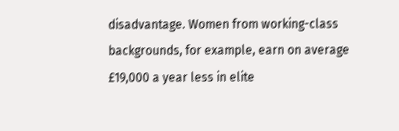disadvantage. Women from working-class backgrounds, for example, earn on average £19,000 a year less in elite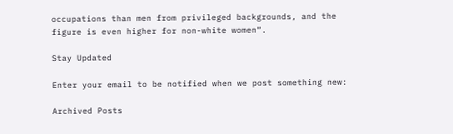occupations than men from privileged backgrounds, and the figure is even higher for non-white women“.

Stay Updated

Enter your email to be notified when we post something new:

Archived Posts